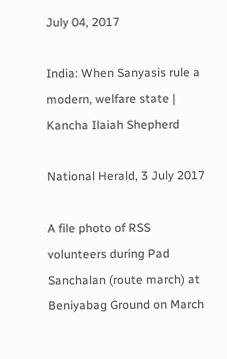July 04, 2017

India: When Sanyasis rule a modern, welfare state | Kancha Ilaiah Shepherd

National Herald, 3 July 2017

A file photo of RSS volunteers during Pad Sanchalan (route march) at Beniyabag Ground on March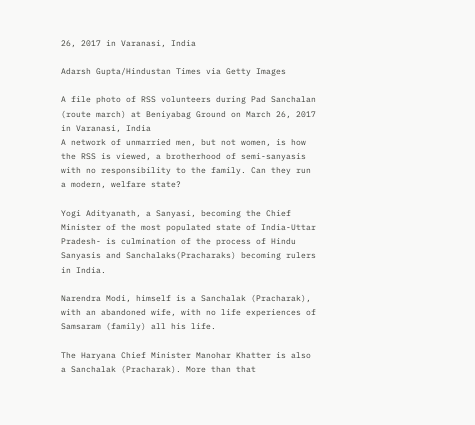26, 2017 in Varanasi, India

Adarsh Gupta/Hindustan Times via Getty Images

A file photo of RSS volunteers during Pad Sanchalan (route march) at Beniyabag Ground on March 26, 2017 in Varanasi, India
A network of unmarried men, but not women, is how the RSS is viewed, a brotherhood of semi-sanyasis with no responsibility to the family. Can they run a modern, welfare state?

Yogi Adityanath, a Sanyasi, becoming the Chief Minister of the most populated state of India-Uttar Pradesh- is culmination of the process of Hindu Sanyasis and Sanchalaks(Pracharaks) becoming rulers in India.

Narendra Modi, himself is a Sanchalak (Pracharak), with an abandoned wife, with no life experiences of Samsaram (family) all his life.

The Haryana Chief Minister Manohar Khatter is also a Sanchalak (Pracharak). More than that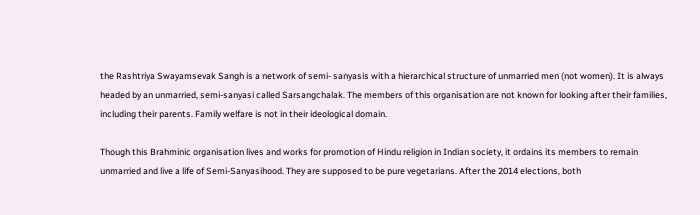the Rashtriya Swayamsevak Sangh is a network of semi- sanyasis with a hierarchical structure of unmarried men (not women). It is always headed by an unmarried, semi-sanyasi called Sarsangchalak. The members of this organisation are not known for looking after their families, including their parents. Family welfare is not in their ideological domain.

Though this Brahminic organisation lives and works for promotion of Hindu religion in Indian society, it ordains its members to remain unmarried and live a life of Semi-Sanyasihood. They are supposed to be pure vegetarians. After the 2014 elections, both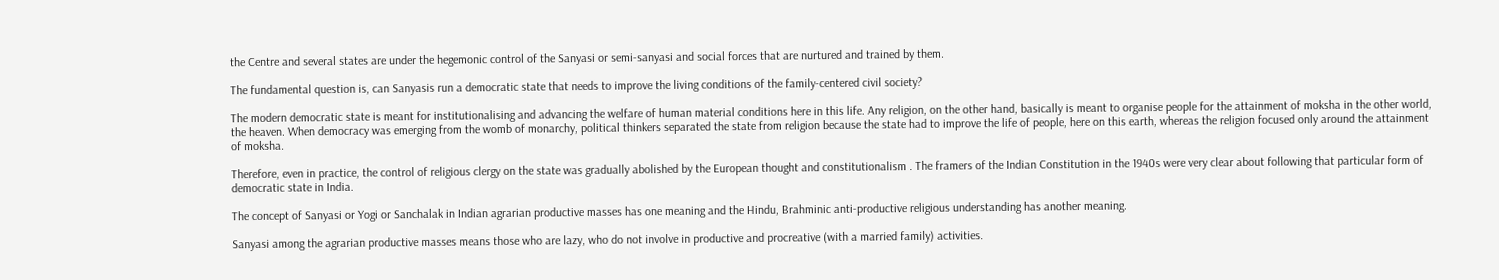the Centre and several states are under the hegemonic control of the Sanyasi or semi-sanyasi and social forces that are nurtured and trained by them.

The fundamental question is, can Sanyasis run a democratic state that needs to improve the living conditions of the family-centered civil society?

The modern democratic state is meant for institutionalising and advancing the welfare of human material conditions here in this life. Any religion, on the other hand, basically is meant to organise people for the attainment of moksha in the other world, the heaven. When democracy was emerging from the womb of monarchy, political thinkers separated the state from religion because the state had to improve the life of people, here on this earth, whereas the religion focused only around the attainment of moksha.

Therefore, even in practice, the control of religious clergy on the state was gradually abolished by the European thought and constitutionalism . The framers of the Indian Constitution in the 1940s were very clear about following that particular form of democratic state in India.

The concept of Sanyasi or Yogi or Sanchalak in Indian agrarian productive masses has one meaning and the Hindu, Brahminic anti-productive religious understanding has another meaning.

Sanyasi among the agrarian productive masses means those who are lazy, who do not involve in productive and procreative (with a married family) activities.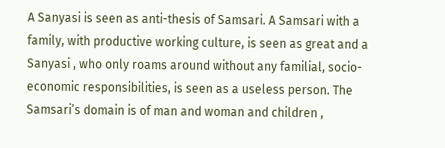A Sanyasi is seen as anti-thesis of Samsari. A Samsari with a family, with productive working culture, is seen as great and a Sanyasi , who only roams around without any familial, socio-economic responsibilities, is seen as a useless person. The Samsari’s domain is of man and woman and children ,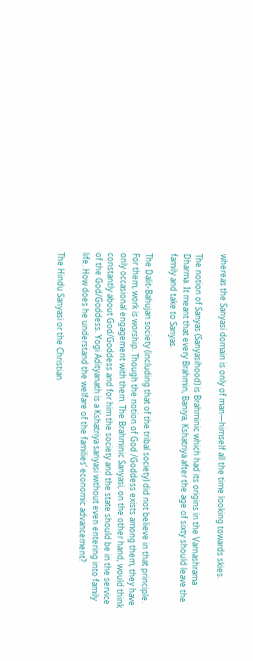whereas the Sanyasi domain is only of man—himself all the time looking towards skies.

The notion of Sanyas (Sanyasihood) is Brahminic which had its origins in the Varnashrama Dharma. It meant that every Brahmin, Baniya, Kshatriya after the age of sixty should leave the family and take to Sanyas.

The Dalit-Bahujan society (including that of the tribal society) did not believe in that principle. For them, work is worship. Though the notion of God /Goddess exists among them, they have only occasional engagement with them. The Brahminic Sanyasi, on the other hand, would think constantly about God/Goddess and for him the society and the state should be in the service of the God/Goddess. Yogi Adityanath is a Kshatriya sanyasi without even entering into family life. How does he understand the welfare of the families’ economic advancement?

The Hindu Sanyasi or the Christian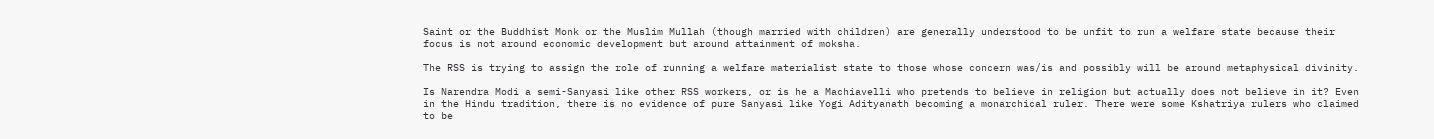Saint or the Buddhist Monk or the Muslim Mullah (though married with children) are generally understood to be unfit to run a welfare state because their focus is not around economic development but around attainment of moksha.

The RSS is trying to assign the role of running a welfare materialist state to those whose concern was/is and possibly will be around metaphysical divinity.

Is Narendra Modi a semi-Sanyasi like other RSS workers, or is he a Machiavelli who pretends to believe in religion but actually does not believe in it? Even in the Hindu tradition, there is no evidence of pure Sanyasi like Yogi Adityanath becoming a monarchical ruler. There were some Kshatriya rulers who claimed to be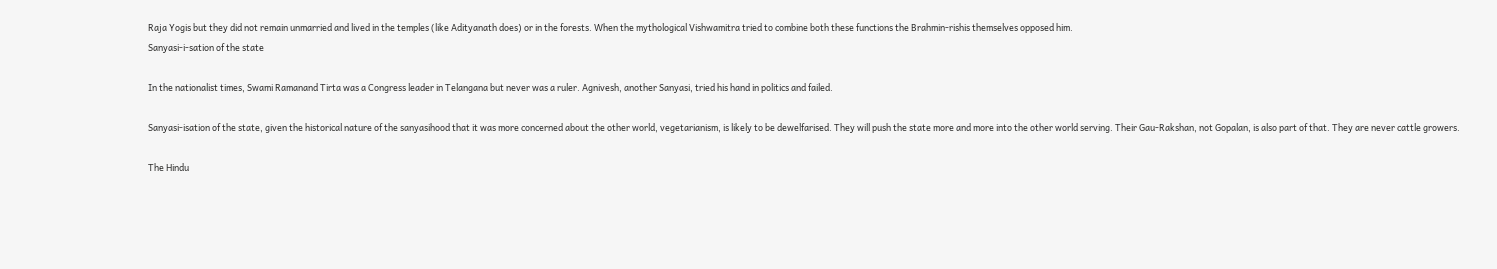Raja Yogis but they did not remain unmarried and lived in the temples (like Adityanath does) or in the forests. When the mythological Vishwamitra tried to combine both these functions the Brahmin-rishis themselves opposed him.
Sanyasi-i-sation of the state

In the nationalist times, Swami Ramanand Tirta was a Congress leader in Telangana but never was a ruler. Agnivesh, another Sanyasi, tried his hand in politics and failed.

Sanyasi-isation of the state, given the historical nature of the sanyasihood that it was more concerned about the other world, vegetarianism, is likely to be dewelfarised. They will push the state more and more into the other world serving. Their Gau-Rakshan, not Gopalan, is also part of that. They are never cattle growers.

The Hindu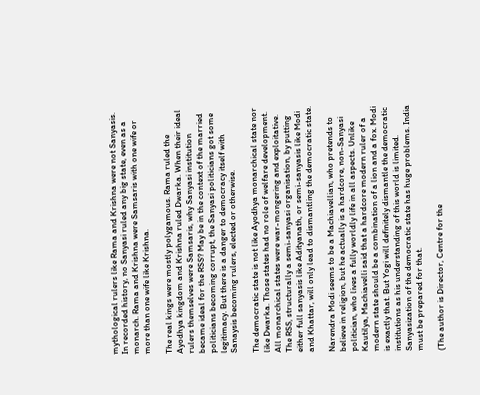mythological rulers like Rama and Krishna were not Sanyasis. In recorded history, no Sanyasi ruled any big state, even as a monarch. Rama and Krishna were Samsaris with one wife or more than one wife like Krishna.

The real kings were mostly polygamous. Rama ruled the Ayodhya kingdom and Krishna ruled Dwarka. When their ideal rulers themselves were Samsaris, why Sanyasi institution became ideal for the RSS? May be in the context of the married politicians becoming corrupt, the Sanyasi politicians got some legitimacy. But there is a danger to democracy itself with Sanaysis becoming rulers, elected or otherwise.

The democratic state is not like Ayodhya monarchical state nor like Dwarka. Those states had no role of welfare development. All monarchical states were war-mongering and exploitative. The RSS, structurally a semi-sanyasi organisation, by putting either full sanyasis like Adityanath, or semi-sanyasis like Modi and Khattar, will only lead to dismantling the democratic state.

Narendra Modi seems to be a Machiavellian, who pretends to believe in religion, but he actually is a hardcore, non-Sanyasi politician, who lives a fully worldly life in all aspects. Unlike Kautilya, Machiavelli said that a hardcore modern ruler of a modern state should be a combination of a lion and a fox. Modi is exactly that. But Yogi will definitely dismantle the democratic institutions as his understanding of this world is limited. Sanyasization of the democratic state has huge problems. India must be prepared for that.

(The author is Director, Centre for the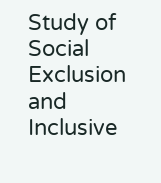Study of Social Exclusion and Inclusive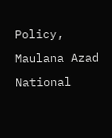Policy, Maulana Azad National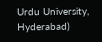Urdu University, Hyderabad)